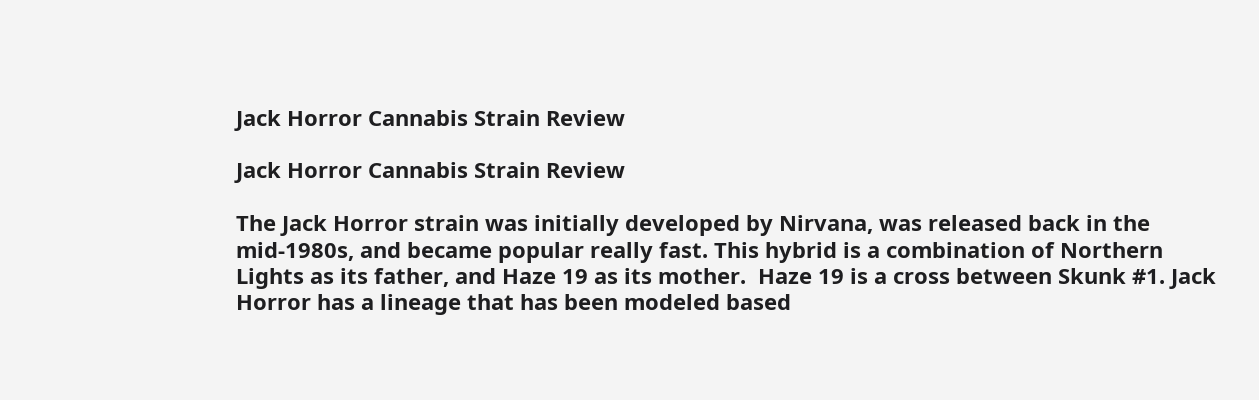Jack Horror Cannabis Strain Review

Jack Horror Cannabis Strain Review

The Jack Horror strain was initially developed by Nirvana, was released back in the mid-1980s, and became popular really fast. This hybrid is a combination of Northern Lights as its father, and Haze 19 as its mother.  Haze 19 is a cross between Skunk #1. Jack Horror has a lineage that has been modeled based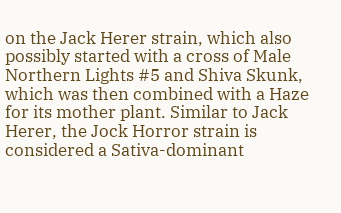on the Jack Herer strain, which also possibly started with a cross of Male Northern Lights #5 and Shiva Skunk, which was then combined with a Haze for its mother plant. Similar to Jack Herer, the Jock Horror strain is considered a Sativa-dominant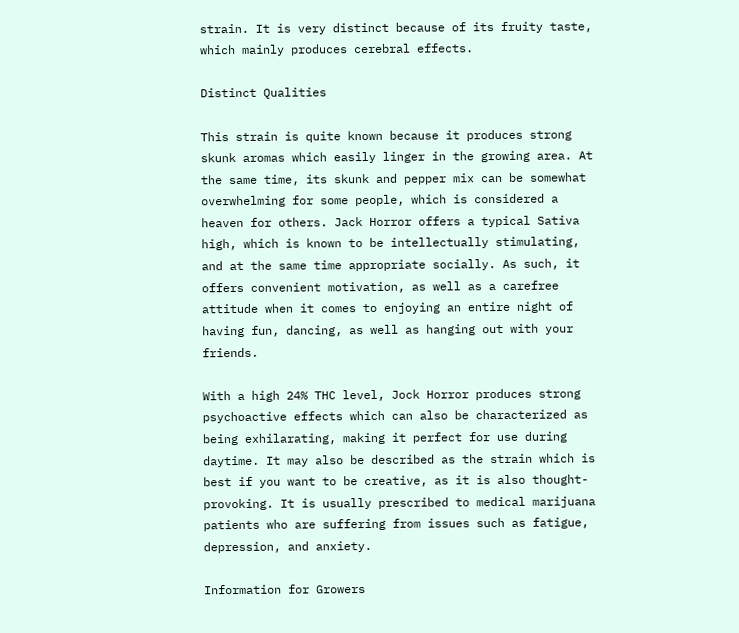strain. It is very distinct because of its fruity taste, which mainly produces cerebral effects.

Distinct Qualities

This strain is quite known because it produces strong skunk aromas which easily linger in the growing area. At the same time, its skunk and pepper mix can be somewhat overwhelming for some people, which is considered a heaven for others. Jack Horror offers a typical Sativa high, which is known to be intellectually stimulating, and at the same time appropriate socially. As such, it offers convenient motivation, as well as a carefree attitude when it comes to enjoying an entire night of having fun, dancing, as well as hanging out with your friends.

With a high 24% THC level, Jock Horror produces strong psychoactive effects which can also be characterized as being exhilarating, making it perfect for use during daytime. It may also be described as the strain which is best if you want to be creative, as it is also thought-provoking. It is usually prescribed to medical marijuana patients who are suffering from issues such as fatigue, depression, and anxiety.

Information for Growers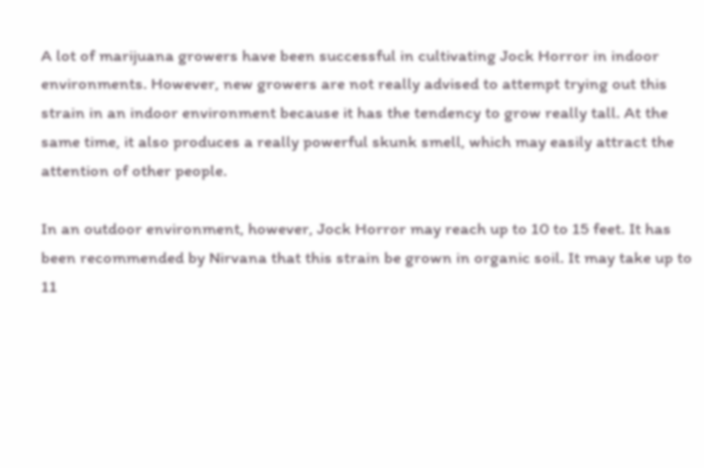A lot of marijuana growers have been successful in cultivating Jock Horror in indoor environments. However, new growers are not really advised to attempt trying out this strain in an indoor environment because it has the tendency to grow really tall. At the same time, it also produces a really powerful skunk smell, which may easily attract the attention of other people.

In an outdoor environment, however, Jock Horror may reach up to 10 to 15 feet. It has been recommended by Nirvana that this strain be grown in organic soil. It may take up to 11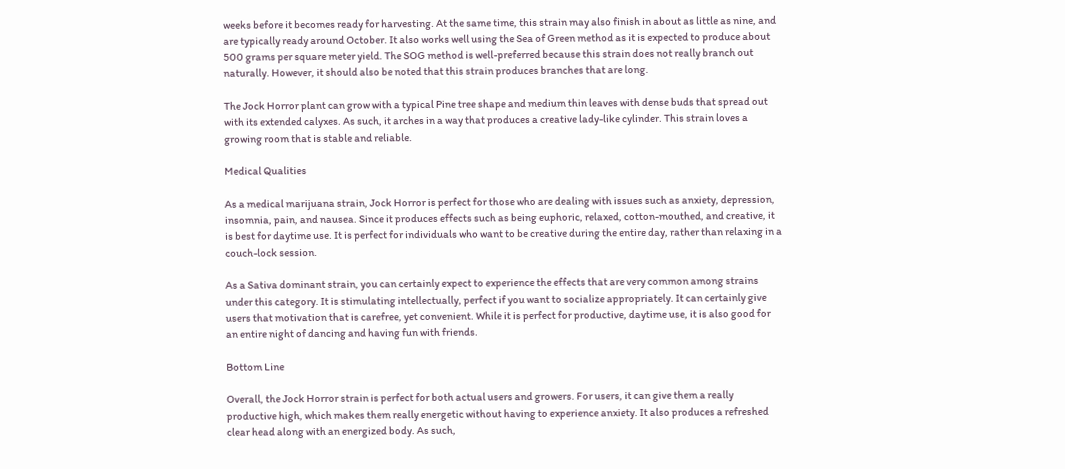weeks before it becomes ready for harvesting. At the same time, this strain may also finish in about as little as nine, and are typically ready around October. It also works well using the Sea of Green method as it is expected to produce about 500 grams per square meter yield. The SOG method is well-preferred because this strain does not really branch out naturally. However, it should also be noted that this strain produces branches that are long.

The Jock Horror plant can grow with a typical Pine tree shape and medium thin leaves with dense buds that spread out with its extended calyxes. As such, it arches in a way that produces a creative lady-like cylinder. This strain loves a growing room that is stable and reliable.

Medical Qualities

As a medical marijuana strain, Jock Horror is perfect for those who are dealing with issues such as anxiety, depression, insomnia, pain, and nausea. Since it produces effects such as being euphoric, relaxed, cotton-mouthed, and creative, it is best for daytime use. It is perfect for individuals who want to be creative during the entire day, rather than relaxing in a couch-lock session.

As a Sativa dominant strain, you can certainly expect to experience the effects that are very common among strains under this category. It is stimulating intellectually, perfect if you want to socialize appropriately. It can certainly give users that motivation that is carefree, yet convenient. While it is perfect for productive, daytime use, it is also good for an entire night of dancing and having fun with friends.

Bottom Line

Overall, the Jock Horror strain is perfect for both actual users and growers. For users, it can give them a really productive high, which makes them really energetic without having to experience anxiety. It also produces a refreshed clear head along with an energized body. As such,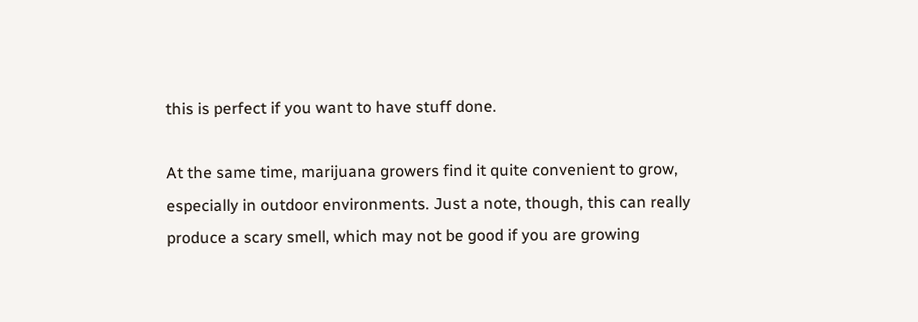this is perfect if you want to have stuff done.

At the same time, marijuana growers find it quite convenient to grow, especially in outdoor environments. Just a note, though, this can really produce a scary smell, which may not be good if you are growing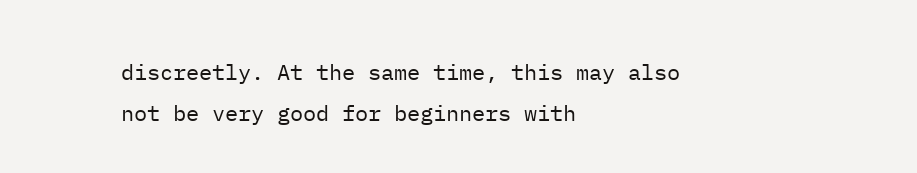discreetly. At the same time, this may also not be very good for beginners with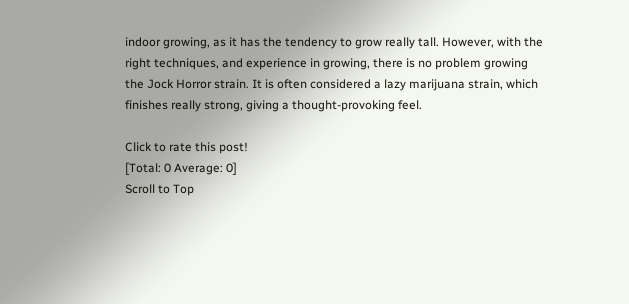indoor growing, as it has the tendency to grow really tall. However, with the right techniques, and experience in growing, there is no problem growing the Jock Horror strain. It is often considered a lazy marijuana strain, which finishes really strong, giving a thought-provoking feel.

Click to rate this post!
[Total: 0 Average: 0]
Scroll to Top